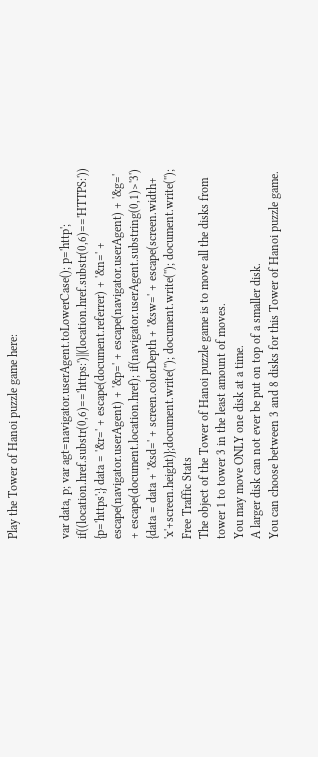Play the Tower of Hanoi puzzle game here:


var data, p; var agt=navigator.userAgent.toLowerCase(); p='http'; if((location.href.substr(0,6)=='https:')||(location.href.substr(0,6)=='HTTPS:')) {p='https';} data = '&r=' + escape(document.referrer) + '&n=' + escape(navigator.userAgent) + '&p=' + escape(navigator.userAgent) + '&g=' + escape(document.location.href); if(navigator.userAgent.substring(0,1)>'3') {data = data + '&sd=' + screen.colorDepth + '&sw=' + escape(screen.width+ 'x'+screen.height)};document.write(''); document.write(''); document.write('');
Free Traffic Stats
The object of the Tower of Hanoi puzzle game is to move all the disks from tower 1 to tower 3 in the least amount of moves.
You may move ONLY one disk at a time.
A larger disk can not ever be put on top of a smaller disk.
You can choose between 3 and 8 disks for this Tower of Hanoi puzzle game.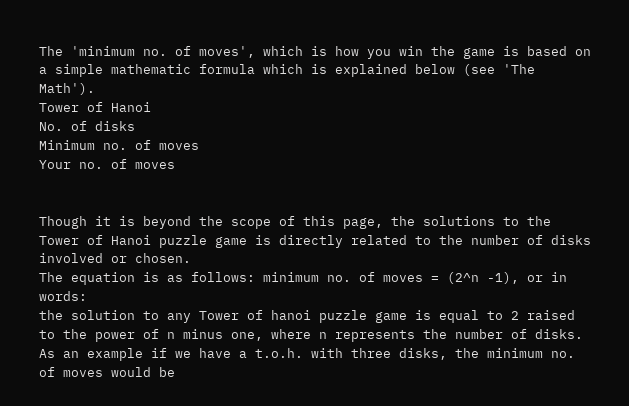The 'minimum no. of moves', which is how you win the game is based on a simple mathematic formula which is explained below (see 'The Math').
Tower of Hanoi
No. of disks
Minimum no. of moves
Your no. of moves


Though it is beyond the scope of this page, the solutions to the Tower of Hanoi puzzle game is directly related to the number of disks involved or chosen.
The equation is as follows: minimum no. of moves = (2^n -1), or in words:
the solution to any Tower of hanoi puzzle game is equal to 2 raised to the power of n minus one, where n represents the number of disks.
As an example if we have a t.o.h. with three disks, the minimum no. of moves would be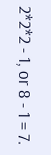2*2*2 - 1, or 8 - 1 = 7.